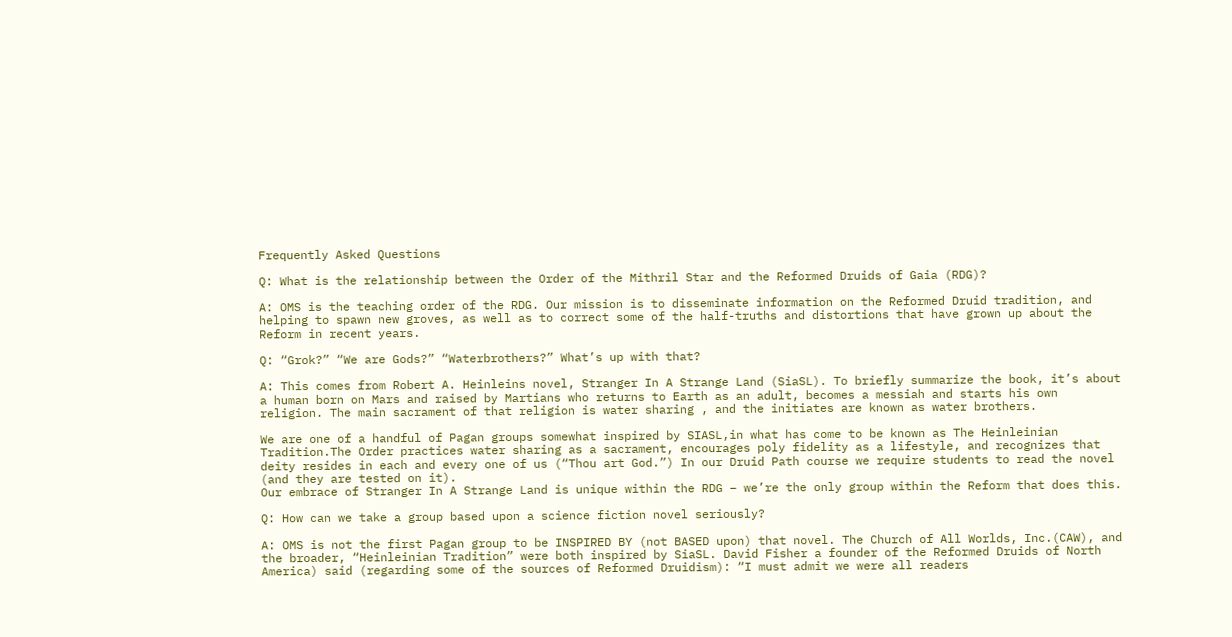Frequently Asked Questions

Q: What is the relationship between the Order of the Mithril Star and the Reformed Druids of Gaia (RDG)?

A: OMS is the teaching order of the RDG. Our mission is to disseminate information on the Reformed Druid tradition, and helping to spawn new groves, as well as to correct some of the half-truths and distortions that have grown up about the Reform in recent years.

Q: “Grok?” “We are Gods?” “Waterbrothers?” What’s up with that?

A: This comes from Robert A. Heinleins novel, Stranger In A Strange Land (SiaSL). To briefly summarize the book, it’s about a human born on Mars and raised by Martians who returns to Earth as an adult, becomes a messiah and starts his own religion. The main sacrament of that religion is water sharing , and the initiates are known as water brothers.

We are one of a handful of Pagan groups somewhat inspired by SIASL,in what has come to be known as The Heinleinian Tradition.The Order practices water sharing as a sacrament, encourages poly fidelity as a lifestyle, and recognizes that deity resides in each and every one of us (“Thou art God.”) In our Druid Path course we require students to read the novel (and they are tested on it).
Our embrace of Stranger In A Strange Land is unique within the RDG – we’re the only group within the Reform that does this.

Q: How can we take a group based upon a science fiction novel seriously?

A: OMS is not the first Pagan group to be INSPIRED BY (not BASED upon) that novel. The Church of All Worlds, Inc.(CAW), and the broader, “Heinleinian Tradition” were both inspired by SiaSL. David Fisher a founder of the Reformed Druids of North America) said (regarding some of the sources of Reformed Druidism): “I must admit we were all readers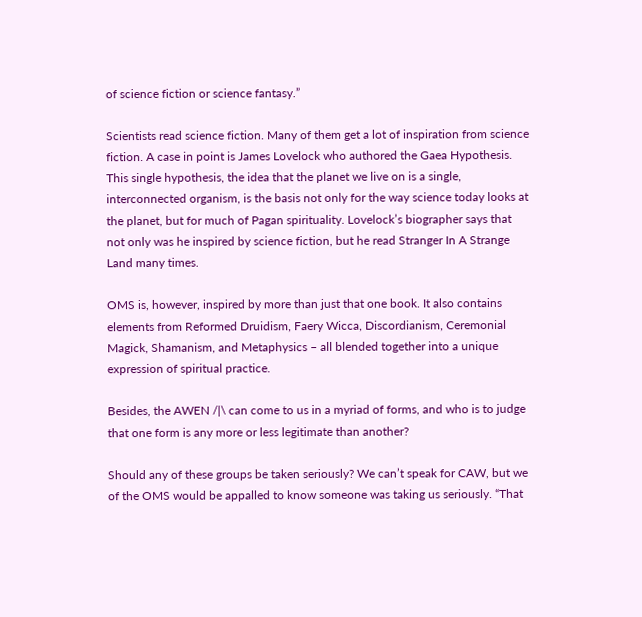of science fiction or science fantasy.”

Scientists read science fiction. Many of them get a lot of inspiration from science fiction. A case in point is James Lovelock who authored the Gaea Hypothesis. This single hypothesis, the idea that the planet we live on is a single, interconnected organism, is the basis not only for the way science today looks at the planet, but for much of Pagan spirituality. Lovelock’s biographer says that not only was he inspired by science fiction, but he read Stranger In A Strange Land many times.

OMS is, however, inspired by more than just that one book. It also contains elements from Reformed Druidism, Faery Wicca, Discordianism, Ceremonial Magick, Shamanism, and Metaphysics – all blended together into a unique expression of spiritual practice.

Besides, the AWEN /|\ can come to us in a myriad of forms, and who is to judge that one form is any more or less legitimate than another?

Should any of these groups be taken seriously? We can’t speak for CAW, but we of the OMS would be appalled to know someone was taking us seriously. “That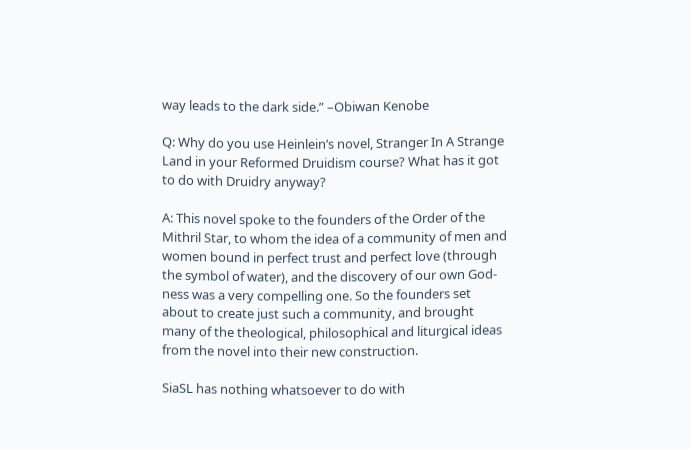way leads to the dark side.” –Obiwan Kenobe

Q: Why do you use Heinlein’s novel, Stranger In A Strange Land in your Reformed Druidism course? What has it got to do with Druidry anyway?

A: This novel spoke to the founders of the Order of the Mithril Star, to whom the idea of a community of men and women bound in perfect trust and perfect love (through the symbol of water), and the discovery of our own God-ness was a very compelling one. So the founders set about to create just such a community, and brought many of the theological, philosophical and liturgical ideas from the novel into their new construction.

SiaSL has nothing whatsoever to do with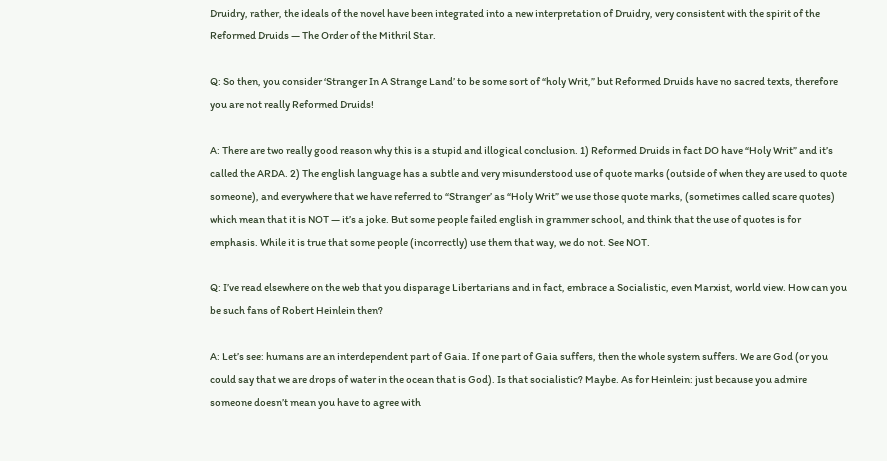Druidry, rather, the ideals of the novel have been integrated into a new interpretation of Druidry, very consistent with the spirit of the Reformed Druids — The Order of the Mithril Star.

Q: So then, you consider ‘Stranger In A Strange Land’ to be some sort of “holy Writ,” but Reformed Druids have no sacred texts, therefore you are not really Reformed Druids!

A: There are two really good reason why this is a stupid and illogical conclusion. 1) Reformed Druids in fact DO have “Holy Writ” and it’s called the ARDA. 2) The english language has a subtle and very misunderstood use of quote marks (outside of when they are used to quote someone), and everywhere that we have referred to “Stranger’ as “Holy Writ” we use those quote marks, (sometimes called scare quotes) which mean that it is NOT — it’s a joke. But some people failed english in grammer school, and think that the use of quotes is for emphasis. While it is true that some people (incorrectly) use them that way, we do not. See NOT.

Q: I’ve read elsewhere on the web that you disparage Libertarians and in fact, embrace a Socialistic, even Marxist, world view. How can you be such fans of Robert Heinlein then?

A: Let’s see: humans are an interdependent part of Gaia. If one part of Gaia suffers, then the whole system suffers. We are God (or you could say that we are drops of water in the ocean that is God). Is that socialistic? Maybe. As for Heinlein: just because you admire someone doesn’t mean you have to agree with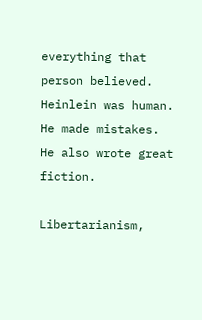everything that person believed. Heinlein was human. He made mistakes. He also wrote great fiction.

Libertarianism,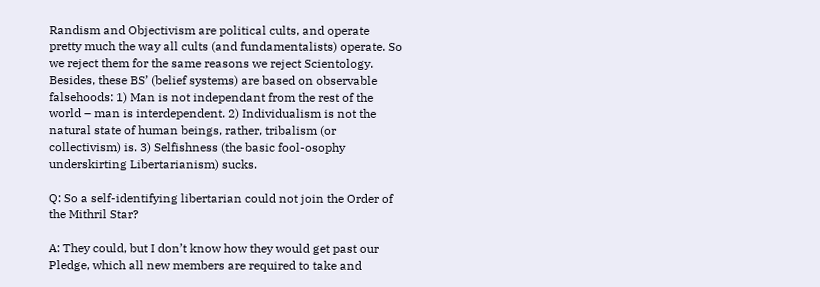Randism and Objectivism are political cults, and operate pretty much the way all cults (and fundamentalists) operate. So we reject them for the same reasons we reject Scientology. Besides, these BS’ (belief systems) are based on observable falsehoods: 1) Man is not independant from the rest of the world – man is interdependent. 2) Individualism is not the natural state of human beings, rather, tribalism (or collectivism) is. 3) Selfishness (the basic fool-osophy underskirting Libertarianism) sucks.

Q: So a self-identifying libertarian could not join the Order of the Mithril Star?

A: They could, but I don’t know how they would get past our Pledge, which all new members are required to take and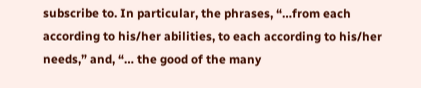subscribe to. In particular, the phrases, “…from each according to his/her abilities, to each according to his/her needs,” and, “… the good of the many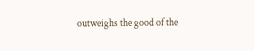outweighs the good of the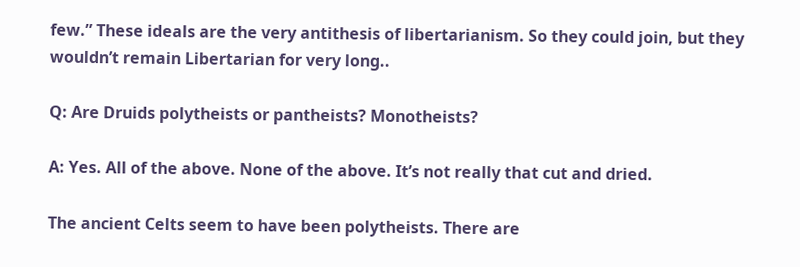few.” These ideals are the very antithesis of libertarianism. So they could join, but they wouldn’t remain Libertarian for very long..

Q: Are Druids polytheists or pantheists? Monotheists?

A: Yes. All of the above. None of the above. It’s not really that cut and dried.

The ancient Celts seem to have been polytheists. There are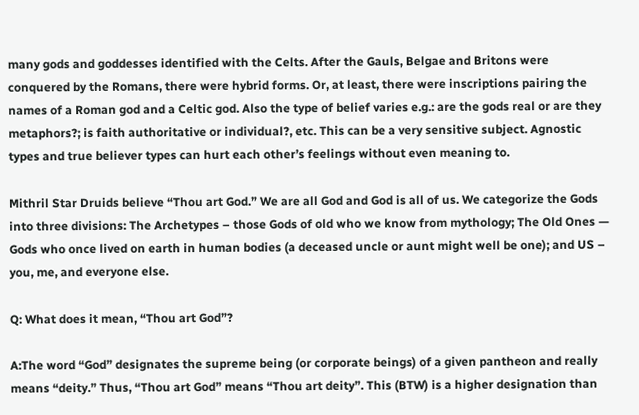many gods and goddesses identified with the Celts. After the Gauls, Belgae and Britons were conquered by the Romans, there were hybrid forms. Or, at least, there were inscriptions pairing the names of a Roman god and a Celtic god. Also the type of belief varies e.g.: are the gods real or are they metaphors?; is faith authoritative or individual?, etc. This can be a very sensitive subject. Agnostic types and true believer types can hurt each other’s feelings without even meaning to.

Mithril Star Druids believe “Thou art God.” We are all God and God is all of us. We categorize the Gods into three divisions: The Archetypes – those Gods of old who we know from mythology; The Old Ones — Gods who once lived on earth in human bodies (a deceased uncle or aunt might well be one); and US – you, me, and everyone else.

Q: What does it mean, “Thou art God”?

A:The word “God” designates the supreme being (or corporate beings) of a given pantheon and really means “deity.” Thus, “Thou art God” means “Thou art deity”. This (BTW) is a higher designation than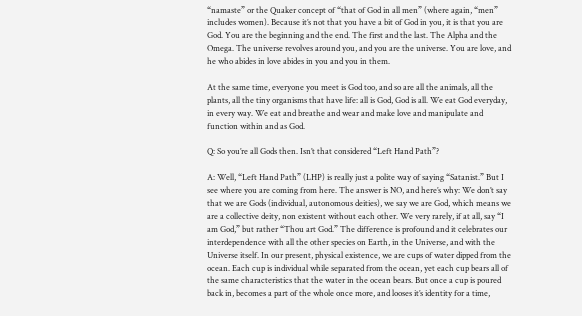“namaste” or the Quaker concept of “that of God in all men” (where again, “men” includes women). Because it’s not that you have a bit of God in you, it is that you are God. You are the beginning and the end. The first and the last. The Alpha and the Omega. The universe revolves around you, and you are the universe. You are love, and he who abides in love abides in you and you in them.

At the same time, everyone you meet is God too, and so are all the animals, all the plants, all the tiny organisms that have life: all is God, God is all. We eat God everyday, in every way. We eat and breathe and wear and make love and manipulate and function within and as God.

Q: So you’re all Gods then. Isn’t that considered “Left Hand Path”?

A: Well, “Left Hand Path” (LHP) is really just a polite way of saying “Satanist.” But I see where you are coming from here. The answer is NO, and here’s why: We don’t say that we are Gods (individual, autonomous deities), we say we are God, which means we are a collective deity, non existent without each other. We very rarely, if at all, say “I am God,” but rather “Thou art God.” The difference is profound and it celebrates our interdependence with all the other species on Earth, in the Universe, and with the Universe itself. In our present, physical existence, we are cups of water dipped from the ocean. Each cup is individual while separated from the ocean, yet each cup bears all of the same characteristics that the water in the ocean bears. But once a cup is poured back in, becomes a part of the whole once more, and looses it’s identity for a time,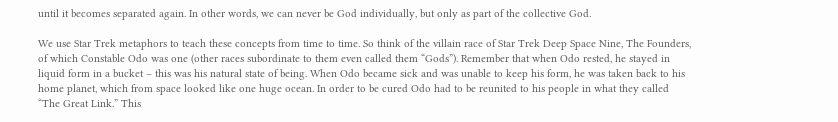until it becomes separated again. In other words, we can never be God individually, but only as part of the collective God.

We use Star Trek metaphors to teach these concepts from time to time. So think of the villain race of Star Trek Deep Space Nine, The Founders, of which Constable Odo was one (other races subordinate to them even called them “Gods”). Remember that when Odo rested, he stayed in liquid form in a bucket – this was his natural state of being. When Odo became sick and was unable to keep his form, he was taken back to his home planet, which from space looked like one huge ocean. In order to be cured Odo had to be reunited to his people in what they called “The Great Link.” This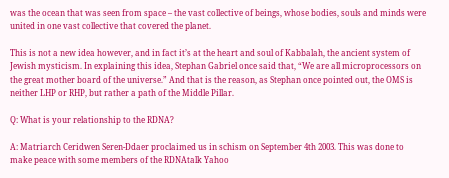was the ocean that was seen from space – the vast collective of beings, whose bodies, souls and minds were united in one vast collective that covered the planet.

This is not a new idea however, and in fact it’s at the heart and soul of Kabbalah, the ancient system of Jewish mysticism. In explaining this idea, Stephan Gabriel once said that, “We are all microprocessors on the great mother board of the universe.” And that is the reason, as Stephan once pointed out, the OMS is neither LHP or RHP, but rather a path of the Middle Pillar.

Q: What is your relationship to the RDNA?

A: Matriarch Ceridwen Seren-Ddaer proclaimed us in schism on September 4th 2003. This was done to make peace with some members of the RDNAtalk Yahoo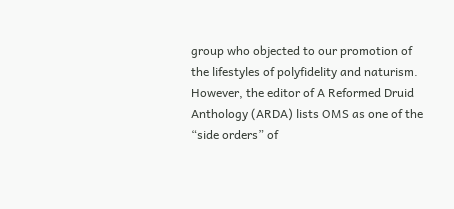group who objected to our promotion of the lifestyles of polyfidelity and naturism. However, the editor of A Reformed Druid Anthology (ARDA) lists OMS as one of the “side orders” of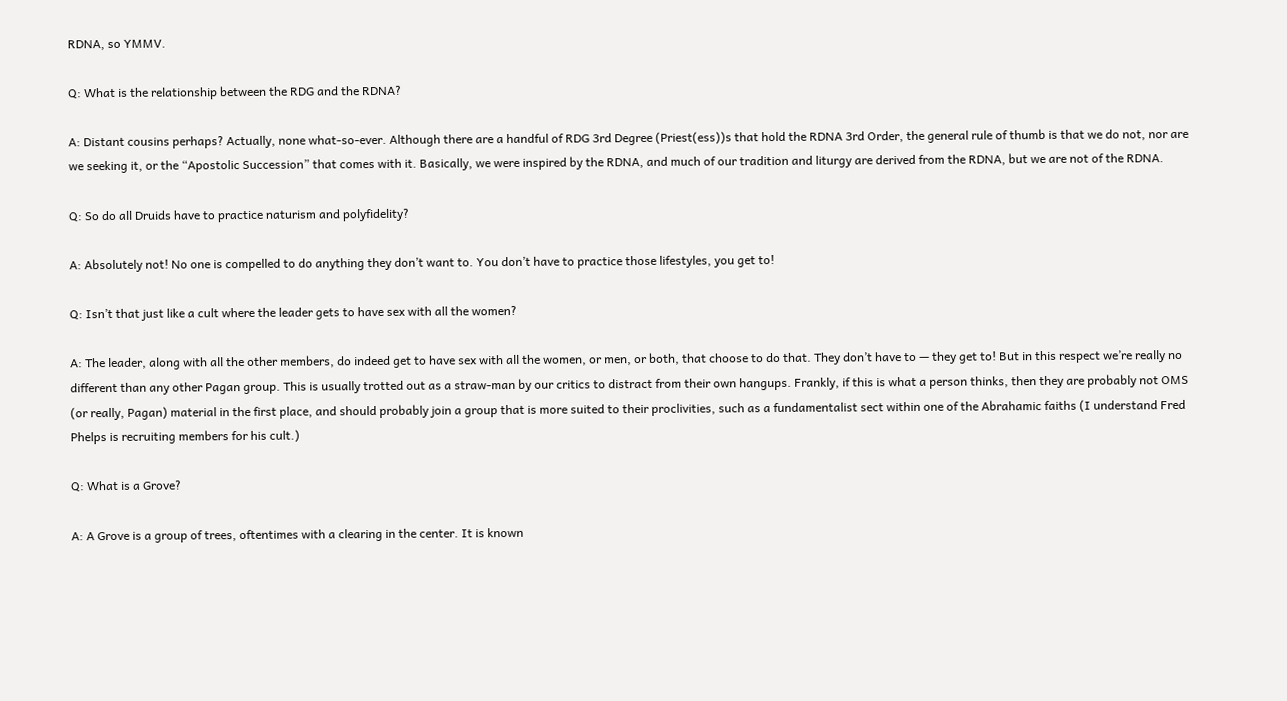RDNA, so YMMV.

Q: What is the relationship between the RDG and the RDNA?

A: Distant cousins perhaps? Actually, none what-so-ever. Although there are a handful of RDG 3rd Degree (Priest(ess))s that hold the RDNA 3rd Order, the general rule of thumb is that we do not, nor are we seeking it, or the “Apostolic Succession” that comes with it. Basically, we were inspired by the RDNA, and much of our tradition and liturgy are derived from the RDNA, but we are not of the RDNA.

Q: So do all Druids have to practice naturism and polyfidelity?

A: Absolutely not! No one is compelled to do anything they don’t want to. You don’t have to practice those lifestyles, you get to!

Q: Isn’t that just like a cult where the leader gets to have sex with all the women?

A: The leader, along with all the other members, do indeed get to have sex with all the women, or men, or both, that choose to do that. They don’t have to — they get to! But in this respect we’re really no different than any other Pagan group. This is usually trotted out as a straw-man by our critics to distract from their own hangups. Frankly, if this is what a person thinks, then they are probably not OMS (or really, Pagan) material in the first place, and should probably join a group that is more suited to their proclivities, such as a fundamentalist sect within one of the Abrahamic faiths (I understand Fred Phelps is recruiting members for his cult.)

Q: What is a Grove?

A: A Grove is a group of trees, oftentimes with a clearing in the center. It is known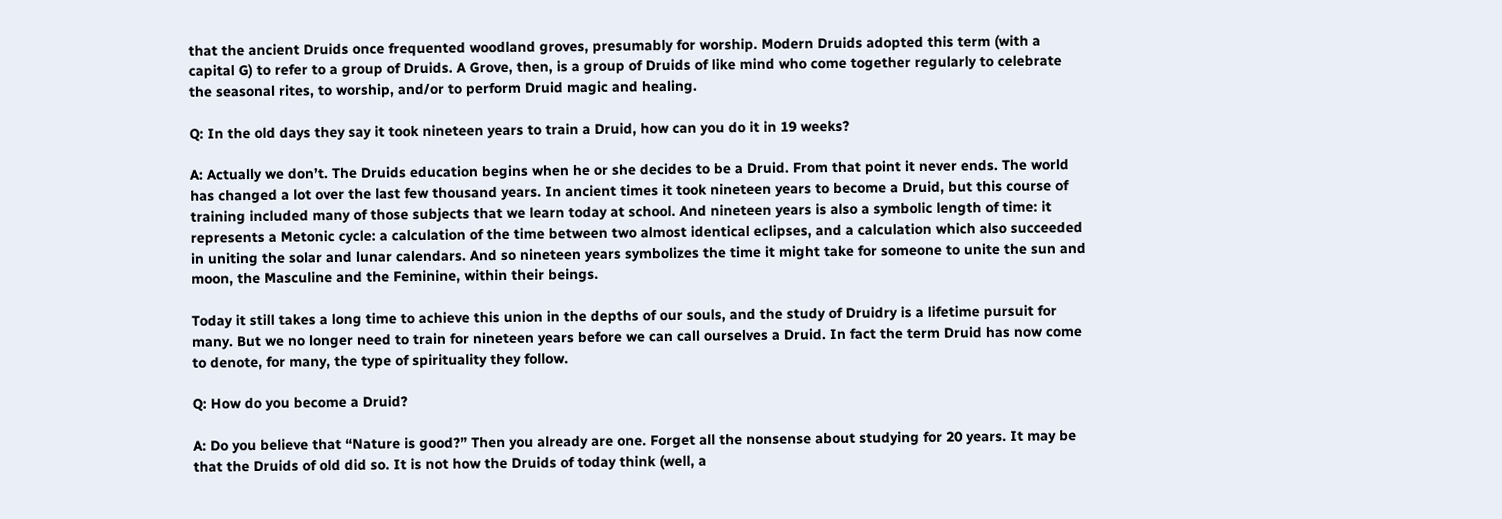that the ancient Druids once frequented woodland groves, presumably for worship. Modern Druids adopted this term (with a capital G) to refer to a group of Druids. A Grove, then, is a group of Druids of like mind who come together regularly to celebrate the seasonal rites, to worship, and/or to perform Druid magic and healing.

Q: In the old days they say it took nineteen years to train a Druid, how can you do it in 19 weeks?

A: Actually we don’t. The Druids education begins when he or she decides to be a Druid. From that point it never ends. The world has changed a lot over the last few thousand years. In ancient times it took nineteen years to become a Druid, but this course of training included many of those subjects that we learn today at school. And nineteen years is also a symbolic length of time: it represents a Metonic cycle: a calculation of the time between two almost identical eclipses, and a calculation which also succeeded in uniting the solar and lunar calendars. And so nineteen years symbolizes the time it might take for someone to unite the sun and moon, the Masculine and the Feminine, within their beings.

Today it still takes a long time to achieve this union in the depths of our souls, and the study of Druidry is a lifetime pursuit for many. But we no longer need to train for nineteen years before we can call ourselves a Druid. In fact the term Druid has now come to denote, for many, the type of spirituality they follow.

Q: How do you become a Druid?

A: Do you believe that “Nature is good?” Then you already are one. Forget all the nonsense about studying for 20 years. It may be that the Druids of old did so. It is not how the Druids of today think (well, a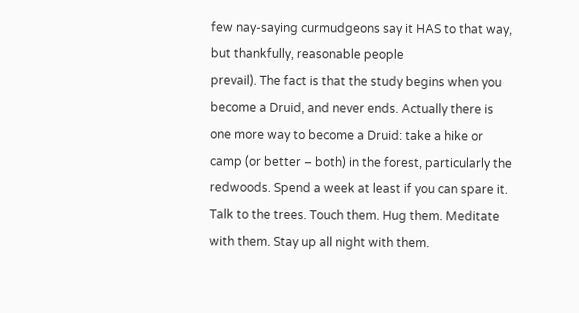few nay-saying curmudgeons say it HAS to that way, but thankfully, reasonable people
prevail). The fact is that the study begins when you become a Druid, and never ends. Actually there is one more way to become a Druid: take a hike or camp (or better – both) in the forest, particularly the redwoods. Spend a week at least if you can spare it. Talk to the trees. Touch them. Hug them. Meditate with them. Stay up all night with them.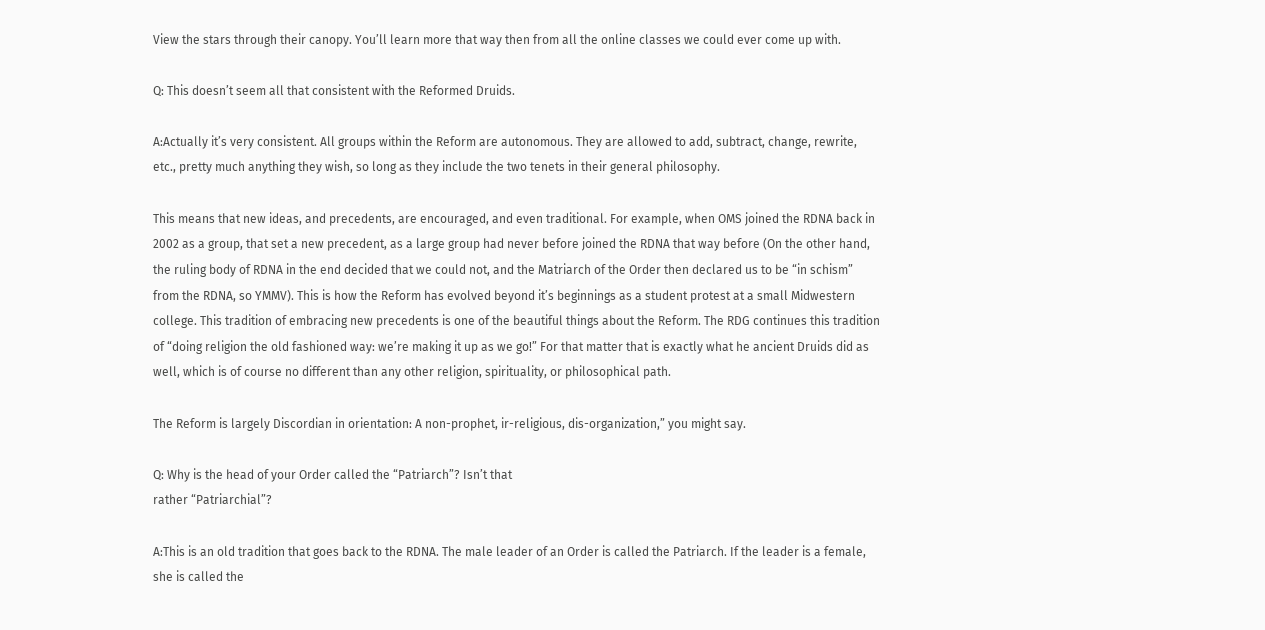View the stars through their canopy. You’ll learn more that way then from all the online classes we could ever come up with.

Q: This doesn’t seem all that consistent with the Reformed Druids.

A:Actually it’s very consistent. All groups within the Reform are autonomous. They are allowed to add, subtract, change, rewrite, etc., pretty much anything they wish, so long as they include the two tenets in their general philosophy.

This means that new ideas, and precedents, are encouraged, and even traditional. For example, when OMS joined the RDNA back in 2002 as a group, that set a new precedent, as a large group had never before joined the RDNA that way before (On the other hand, the ruling body of RDNA in the end decided that we could not, and the Matriarch of the Order then declared us to be “in schism” from the RDNA, so YMMV). This is how the Reform has evolved beyond it’s beginnings as a student protest at a small Midwestern college. This tradition of embracing new precedents is one of the beautiful things about the Reform. The RDG continues this tradition of “doing religion the old fashioned way: we’re making it up as we go!” For that matter that is exactly what he ancient Druids did as well, which is of course no different than any other religion, spirituality, or philosophical path.

The Reform is largely Discordian in orientation: A non-prophet, ir-religious, dis-organization,” you might say.

Q: Why is the head of your Order called the “Patriarch”? Isn’t that
rather “Patriarchial”?

A:This is an old tradition that goes back to the RDNA. The male leader of an Order is called the Patriarch. If the leader is a female, she is called the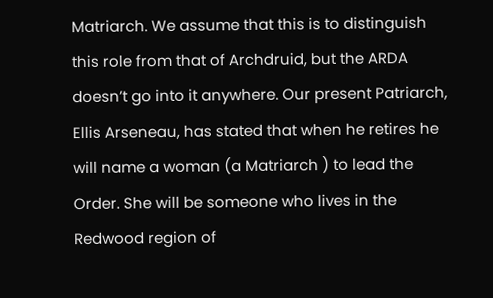Matriarch. We assume that this is to distinguish this role from that of Archdruid, but the ARDA doesn’t go into it anywhere. Our present Patriarch,
Ellis Arseneau, has stated that when he retires he will name a woman (a Matriarch ) to lead the Order. She will be someone who lives in the Redwood region of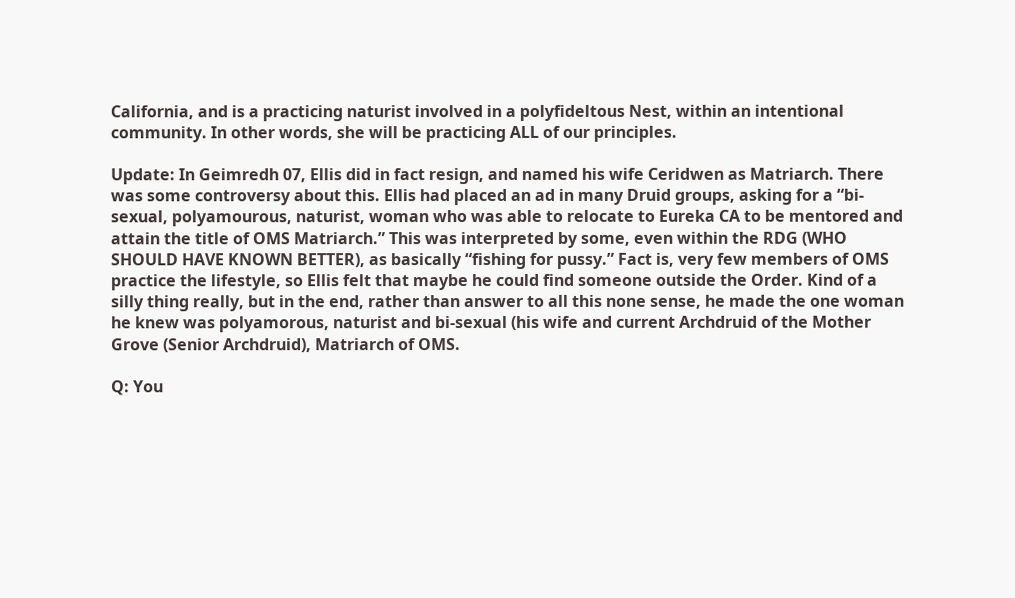California, and is a practicing naturist involved in a polyfideltous Nest, within an intentional community. In other words, she will be practicing ALL of our principles.

Update: In Geimredh 07, Ellis did in fact resign, and named his wife Ceridwen as Matriarch. There was some controversy about this. Ellis had placed an ad in many Druid groups, asking for a “bi-sexual, polyamourous, naturist, woman who was able to relocate to Eureka CA to be mentored and attain the title of OMS Matriarch.” This was interpreted by some, even within the RDG (WHO SHOULD HAVE KNOWN BETTER), as basically “fishing for pussy.” Fact is, very few members of OMS practice the lifestyle, so Ellis felt that maybe he could find someone outside the Order. Kind of a silly thing really, but in the end, rather than answer to all this none sense, he made the one woman he knew was polyamorous, naturist and bi-sexual (his wife and current Archdruid of the Mother Grove (Senior Archdruid), Matriarch of OMS.

Q: You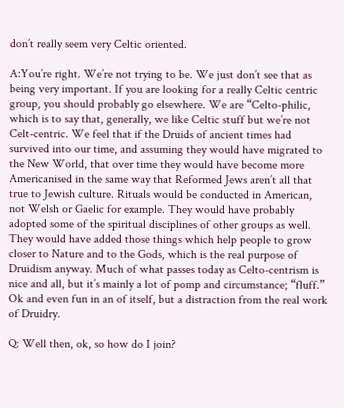don’t really seem very Celtic oriented.

A:You’re right. We’re not trying to be. We just don’t see that as being very important. If you are looking for a really Celtic centric group, you should probably go elsewhere. We are “Celto-philic, which is to say that, generally, we like Celtic stuff but we’re not Celt-centric. We feel that if the Druids of ancient times had survived into our time, and assuming they would have migrated to the New World, that over time they would have become more Americanised in the same way that Reformed Jews aren’t all that true to Jewish culture. Rituals would be conducted in American, not Welsh or Gaelic for example. They would have probably adopted some of the spiritual disciplines of other groups as well. They would have added those things which help people to grow closer to Nature and to the Gods, which is the real purpose of Druidism anyway. Much of what passes today as Celto-centrism is nice and all, but it’s mainly a lot of pomp and circumstance; “fluff.” Ok and even fun in an of itself, but a distraction from the real work of Druidry.

Q: Well then, ok, so how do I join?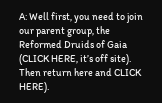A: Well first, you need to join our parent group, the Reformed Druids of Gaia (CLICK HERE, it’s off site). Then return here and CLICK HERE).